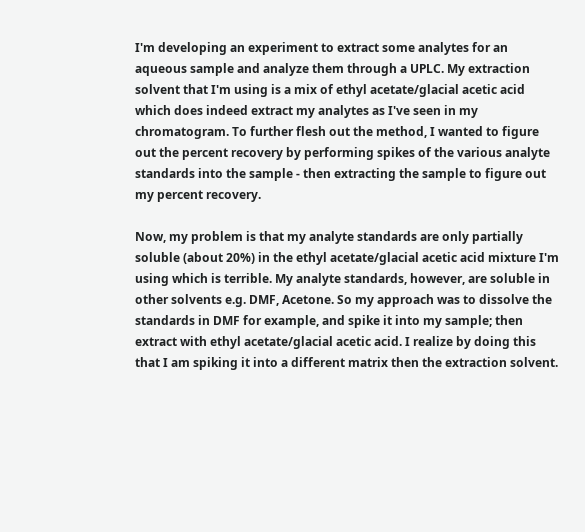I'm developing an experiment to extract some analytes for an aqueous sample and analyze them through a UPLC. My extraction solvent that I'm using is a mix of ethyl acetate/glacial acetic acid which does indeed extract my analytes as I've seen in my chromatogram. To further flesh out the method, I wanted to figure out the percent recovery by performing spikes of the various analyte standards into the sample - then extracting the sample to figure out my percent recovery.

Now, my problem is that my analyte standards are only partially soluble (about 20%) in the ethyl acetate/glacial acetic acid mixture I'm using which is terrible. My analyte standards, however, are soluble in other solvents e.g. DMF, Acetone. So my approach was to dissolve the standards in DMF for example, and spike it into my sample; then extract with ethyl acetate/glacial acetic acid. I realize by doing this that I am spiking it into a different matrix then the extraction solvent.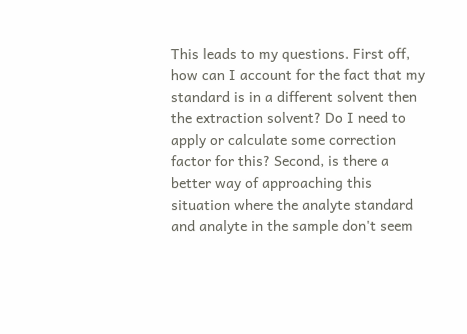This leads to my questions. First off, how can I account for the fact that my standard is in a different solvent then the extraction solvent? Do I need to apply or calculate some correction factor for this? Second, is there a better way of approaching this situation where the analyte standard and analyte in the sample don't seem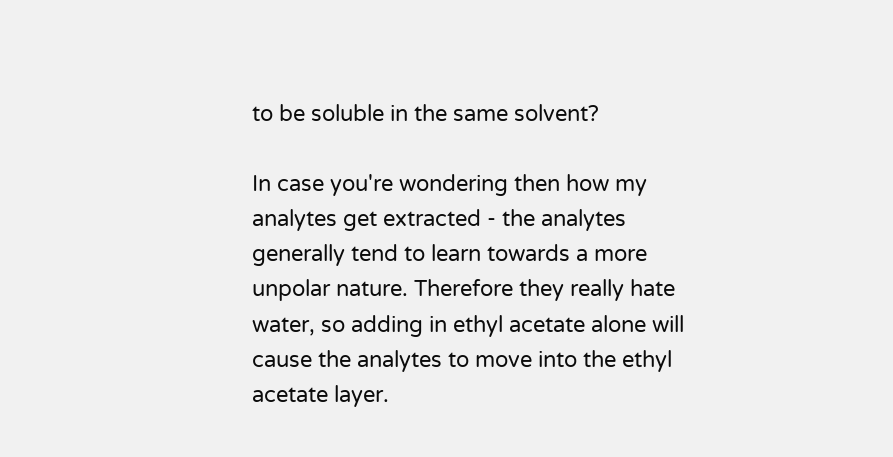to be soluble in the same solvent?

In case you're wondering then how my analytes get extracted - the analytes generally tend to learn towards a more unpolar nature. Therefore they really hate water, so adding in ethyl acetate alone will cause the analytes to move into the ethyl acetate layer.